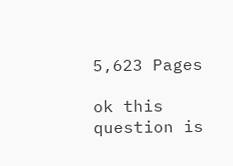5,623 Pages

ok this question is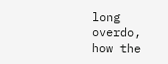long overdo, how the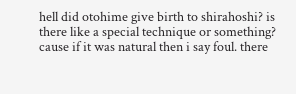hell did otohime give birth to shirahoshi? is there like a special technique or something? cause if it was natural then i say foul. there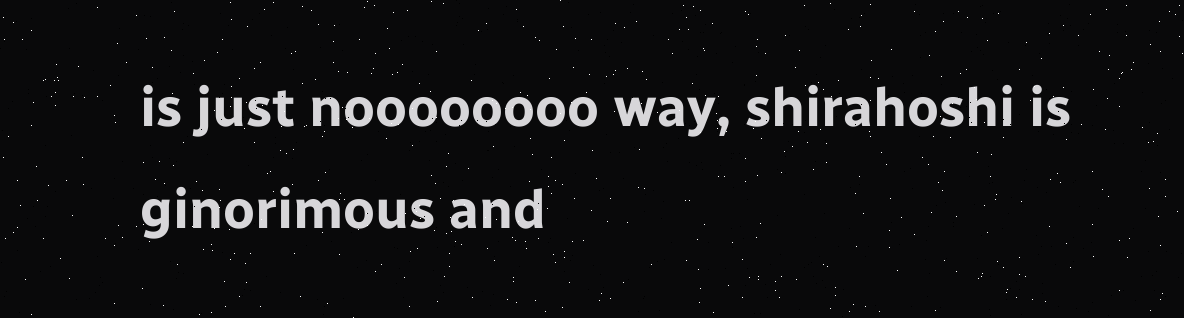is just noooooooo way, shirahoshi is ginorimous and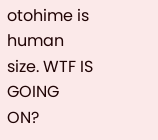otohime is human size. WTF IS GOING ON?